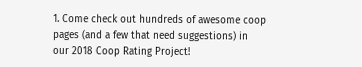1. Come check out hundreds of awesome coop pages (and a few that need suggestions) in our 2018 Coop Rating Project!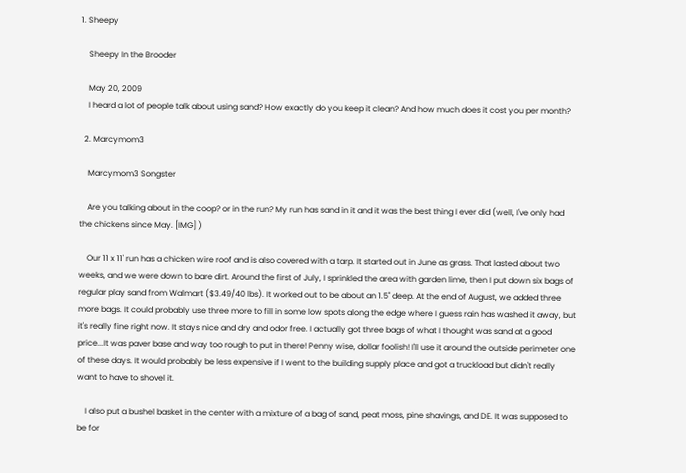1. Sheepy

    Sheepy In the Brooder

    May 20, 2009
    I heard a lot of people talk about using sand? How exactly do you keep it clean? And how much does it cost you per month?

  2. Marcymom3

    Marcymom3 Songster

    Are you talking about in the coop? or in the run? My run has sand in it and it was the best thing I ever did (well, I've only had the chickens since May. [IMG] )

    Our 11 x 11' run has a chicken wire roof and is also covered with a tarp. It started out in June as grass. That lasted about two weeks, and we were down to bare dirt. Around the first of July, I sprinkled the area with garden lime, then I put down six bags of regular play sand from Walmart ($3.49/40 lbs). It worked out to be about an 1.5" deep. At the end of August, we added three more bags. It could probably use three more to fill in some low spots along the edge where I guess rain has washed it away, but it's really fine right now. It stays nice and dry and odor free. I actually got three bags of what I thought was sand at a good price...It was paver base and way too rough to put in there! Penny wise, dollar foolish! I'll use it around the outside perimeter one of these days. It would probably be less expensive if I went to the building supply place and got a truckload but didn't really want to have to shovel it.

    I also put a bushel basket in the center with a mixture of a bag of sand, peat moss, pine shavings, and DE. It was supposed to be for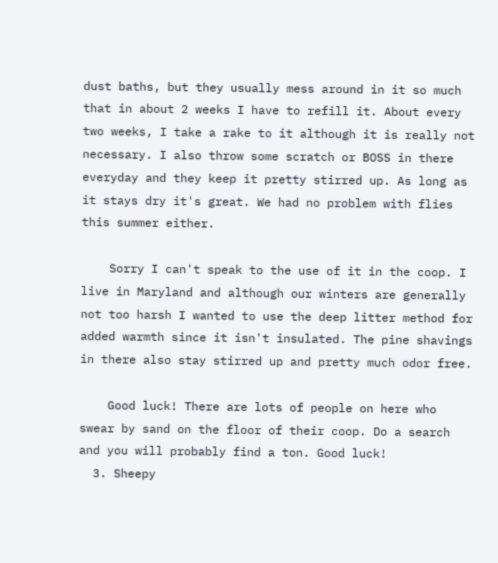dust baths, but they usually mess around in it so much that in about 2 weeks I have to refill it. About every two weeks, I take a rake to it although it is really not necessary. I also throw some scratch or BOSS in there everyday and they keep it pretty stirred up. As long as it stays dry it's great. We had no problem with flies this summer either.

    Sorry I can't speak to the use of it in the coop. I live in Maryland and although our winters are generally not too harsh I wanted to use the deep litter method for added warmth since it isn't insulated. The pine shavings in there also stay stirred up and pretty much odor free.

    Good luck! There are lots of people on here who swear by sand on the floor of their coop. Do a search and you will probably find a ton. Good luck!
  3. Sheepy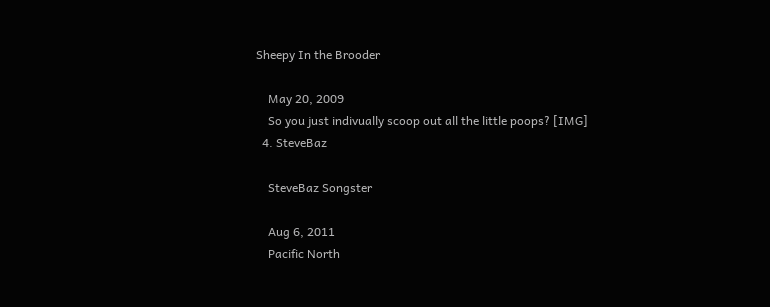Sheepy In the Brooder

    May 20, 2009
    So you just indivually scoop out all the little poops? [IMG]
  4. SteveBaz

    SteveBaz Songster

    Aug 6, 2011
    Pacific North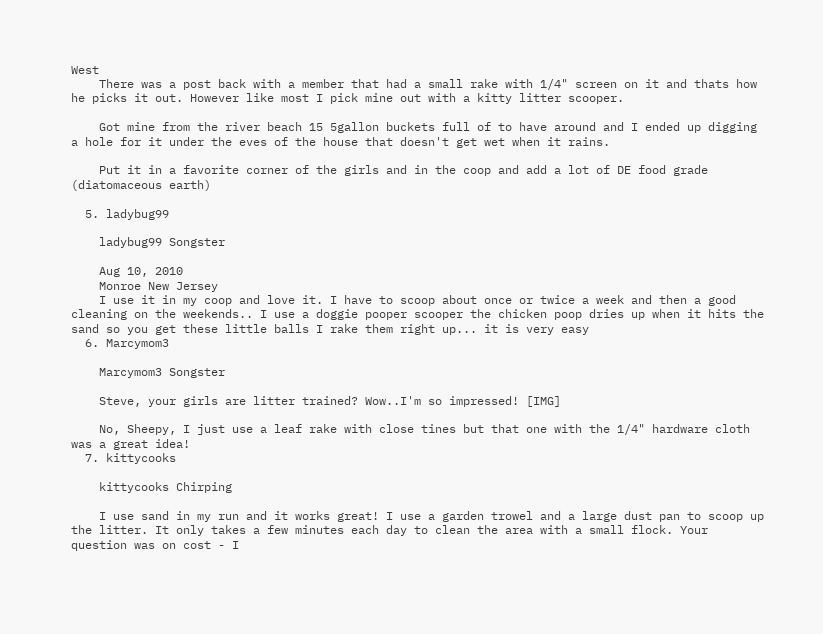West
    There was a post back with a member that had a small rake with 1/4" screen on it and thats how he picks it out. However like most I pick mine out with a kitty litter scooper.

    Got mine from the river beach 15 5gallon buckets full of to have around and I ended up digging a hole for it under the eves of the house that doesn't get wet when it rains.

    Put it in a favorite corner of the girls and in the coop and add a lot of DE food grade (diatomaceous earth)

  5. ladybug99

    ladybug99 Songster

    Aug 10, 2010
    Monroe New Jersey
    I use it in my coop and love it. I have to scoop about once or twice a week and then a good cleaning on the weekends.. I use a doggie pooper scooper the chicken poop dries up when it hits the sand so you get these little balls I rake them right up... it is very easy
  6. Marcymom3

    Marcymom3 Songster

    Steve, your girls are litter trained? Wow..I'm so impressed! [IMG]

    No, Sheepy, I just use a leaf rake with close tines but that one with the 1/4" hardware cloth was a great idea!
  7. kittycooks

    kittycooks Chirping

    I use sand in my run and it works great! I use a garden trowel and a large dust pan to scoop up the litter. It only takes a few minutes each day to clean the area with a small flock. Your question was on cost - I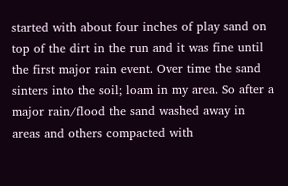started with about four inches of play sand on top of the dirt in the run and it was fine until the first major rain event. Over time the sand sinters into the soil; loam in my area. So after a major rain/flood the sand washed away in areas and others compacted with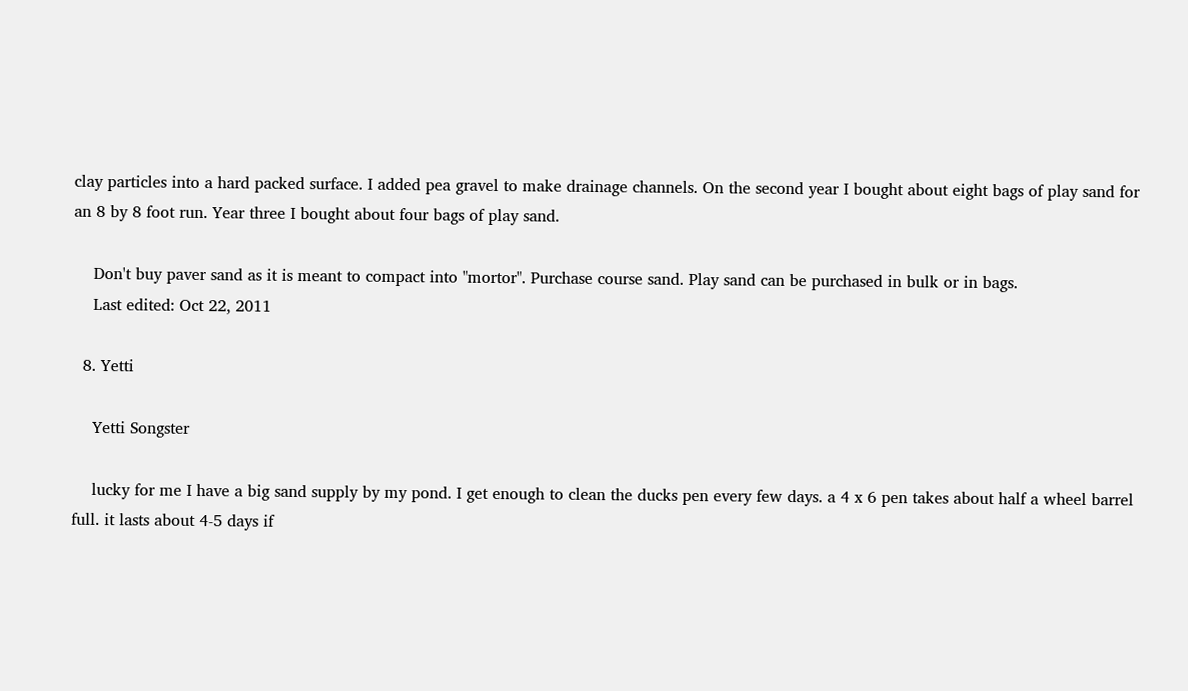clay particles into a hard packed surface. I added pea gravel to make drainage channels. On the second year I bought about eight bags of play sand for an 8 by 8 foot run. Year three I bought about four bags of play sand.

    Don't buy paver sand as it is meant to compact into "mortor". Purchase course sand. Play sand can be purchased in bulk or in bags.
    Last edited: Oct 22, 2011

  8. Yetti

    Yetti Songster

    lucky for me I have a big sand supply by my pond. I get enough to clean the ducks pen every few days. a 4 x 6 pen takes about half a wheel barrel full. it lasts about 4-5 days if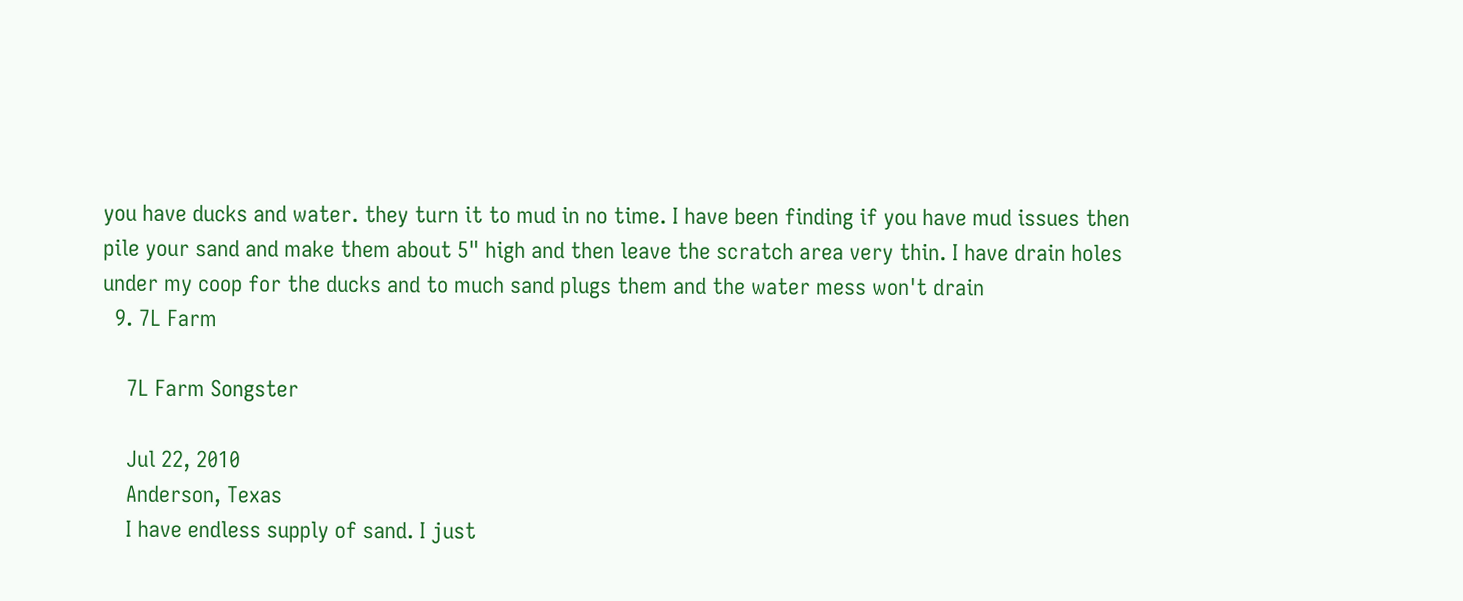you have ducks and water. they turn it to mud in no time. I have been finding if you have mud issues then pile your sand and make them about 5" high and then leave the scratch area very thin. I have drain holes under my coop for the ducks and to much sand plugs them and the water mess won't drain
  9. 7L Farm

    7L Farm Songster

    Jul 22, 2010
    Anderson, Texas
    I have endless supply of sand. I just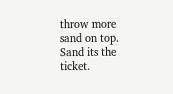throw more sand on top. Sand its the ticket.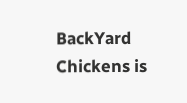BackYard Chickens is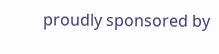proudly sponsored by